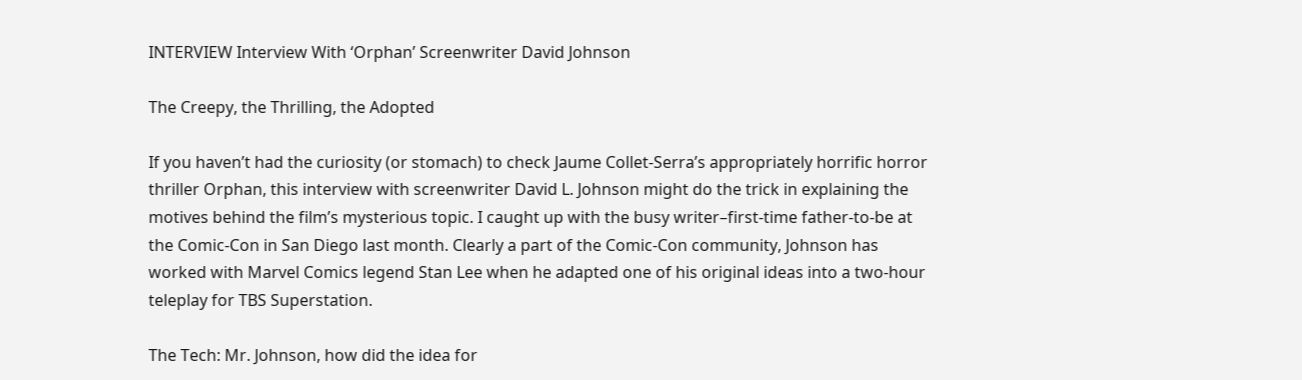INTERVIEW Interview With ‘Orphan’ Screenwriter David Johnson

The Creepy, the Thrilling, the Adopted

If you haven’t had the curiosity (or stomach) to check Jaume Collet-Serra’s appropriately horrific horror thriller Orphan, this interview with screenwriter David L. Johnson might do the trick in explaining the motives behind the film’s mysterious topic. I caught up with the busy writer–first-time father-to-be at the Comic-Con in San Diego last month. Clearly a part of the Comic-Con community, Johnson has worked with Marvel Comics legend Stan Lee when he adapted one of his original ideas into a two-hour teleplay for TBS Superstation.

The Tech: Mr. Johnson, how did the idea for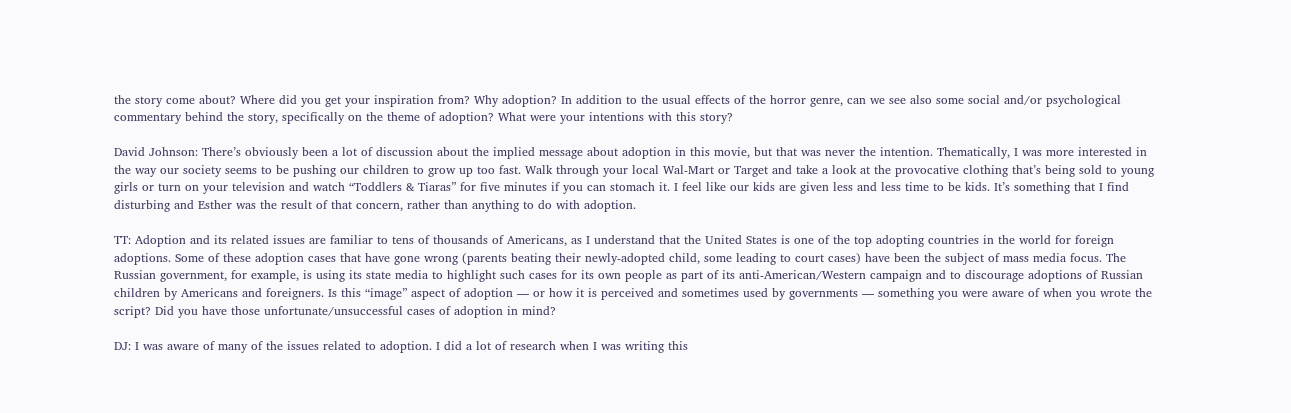the story come about? Where did you get your inspiration from? Why adoption? In addition to the usual effects of the horror genre, can we see also some social and/or psychological commentary behind the story, specifically on the theme of adoption? What were your intentions with this story?

David Johnson: There’s obviously been a lot of discussion about the implied message about adoption in this movie, but that was never the intention. Thematically, I was more interested in the way our society seems to be pushing our children to grow up too fast. Walk through your local Wal-Mart or Target and take a look at the provocative clothing that’s being sold to young girls or turn on your television and watch “Toddlers & Tiaras” for five minutes if you can stomach it. I feel like our kids are given less and less time to be kids. It’s something that I find disturbing and Esther was the result of that concern, rather than anything to do with adoption.

TT: Adoption and its related issues are familiar to tens of thousands of Americans, as I understand that the United States is one of the top adopting countries in the world for foreign adoptions. Some of these adoption cases that have gone wrong (parents beating their newly-adopted child, some leading to court cases) have been the subject of mass media focus. The Russian government, for example, is using its state media to highlight such cases for its own people as part of its anti-American/Western campaign and to discourage adoptions of Russian children by Americans and foreigners. Is this “image” aspect of adoption — or how it is perceived and sometimes used by governments — something you were aware of when you wrote the script? Did you have those unfortunate/unsuccessful cases of adoption in mind?

DJ: I was aware of many of the issues related to adoption. I did a lot of research when I was writing this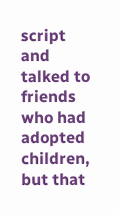script and talked to friends who had adopted children, but that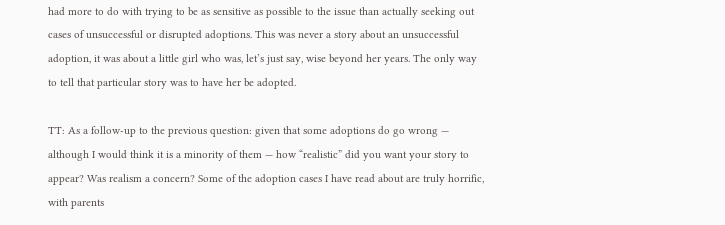had more to do with trying to be as sensitive as possible to the issue than actually seeking out cases of unsuccessful or disrupted adoptions. This was never a story about an unsuccessful adoption, it was about a little girl who was, let’s just say, wise beyond her years. The only way to tell that particular story was to have her be adopted.

TT: As a follow-up to the previous question: given that some adoptions do go wrong — although I would think it is a minority of them — how “realistic” did you want your story to appear? Was realism a concern? Some of the adoption cases I have read about are truly horrific, with parents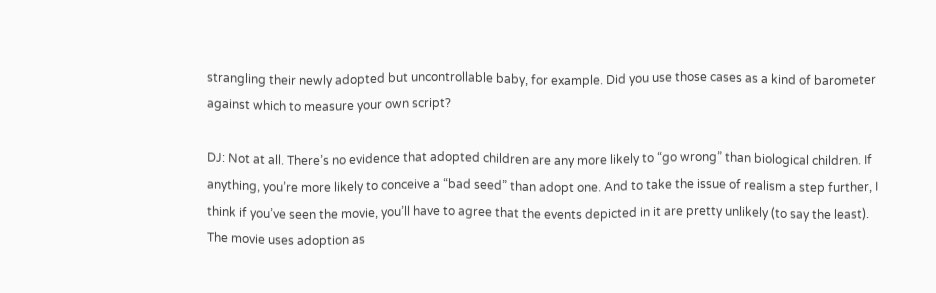strangling their newly adopted but uncontrollable baby, for example. Did you use those cases as a kind of barometer against which to measure your own script?

DJ: Not at all. There’s no evidence that adopted children are any more likely to “go wrong” than biological children. If anything, you’re more likely to conceive a “bad seed” than adopt one. And to take the issue of realism a step further, I think if you’ve seen the movie, you’ll have to agree that the events depicted in it are pretty unlikely (to say the least). The movie uses adoption as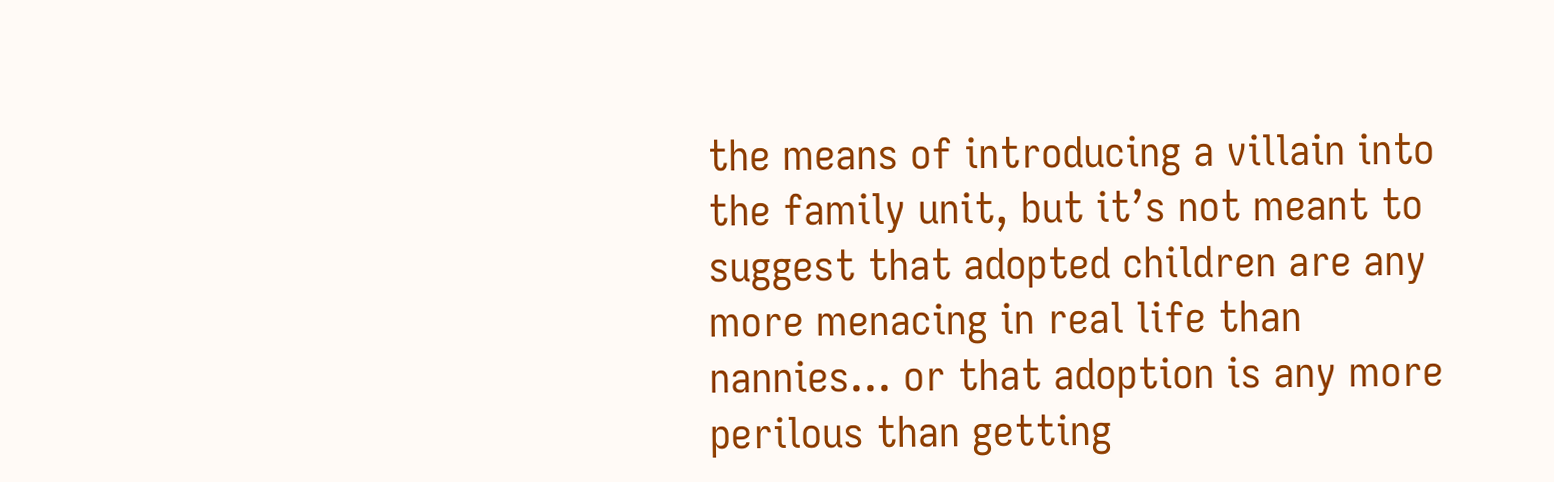the means of introducing a villain into the family unit, but it’s not meant to suggest that adopted children are any more menacing in real life than nannies… or that adoption is any more perilous than getting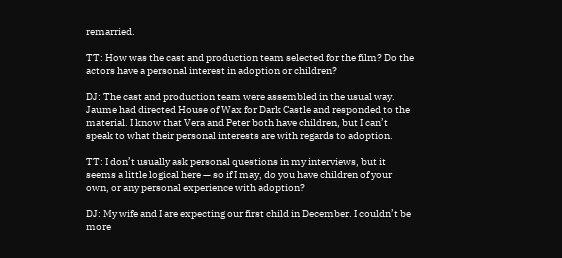remarried.

TT: How was the cast and production team selected for the film? Do the actors have a personal interest in adoption or children?

DJ: The cast and production team were assembled in the usual way. Jaume had directed House of Wax for Dark Castle and responded to the material. I know that Vera and Peter both have children, but I can’t speak to what their personal interests are with regards to adoption.

TT: I don’t usually ask personal questions in my interviews, but it seems a little logical here — so if I may, do you have children of your own, or any personal experience with adoption?

DJ: My wife and I are expecting our first child in December. I couldn’t be more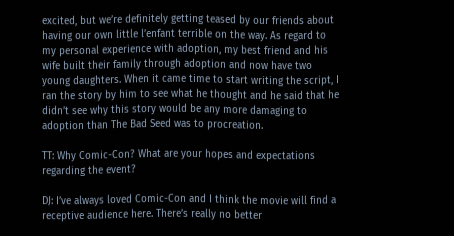excited, but we’re definitely getting teased by our friends about having our own little l’enfant terrible on the way. As regard to my personal experience with adoption, my best friend and his wife built their family through adoption and now have two young daughters. When it came time to start writing the script, I ran the story by him to see what he thought and he said that he didn’t see why this story would be any more damaging to adoption than The Bad Seed was to procreation.

TT: Why Comic-Con? What are your hopes and expectations regarding the event?

DJ: I’ve always loved Comic-Con and I think the movie will find a receptive audience here. There’s really no better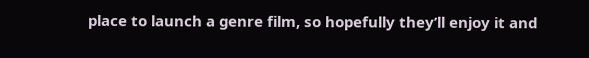place to launch a genre film, so hopefully they’ll enjoy it and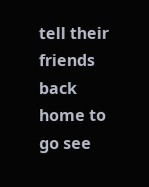tell their friends back home to go see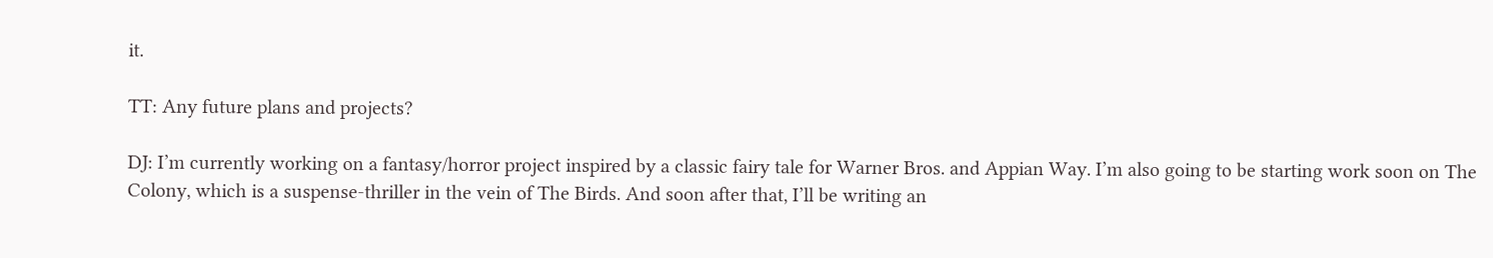it.

TT: Any future plans and projects?

DJ: I’m currently working on a fantasy/horror project inspired by a classic fairy tale for Warner Bros. and Appian Way. I’m also going to be starting work soon on The Colony, which is a suspense-thriller in the vein of The Birds. And soon after that, I’ll be writing an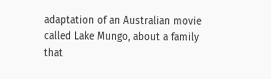adaptation of an Australian movie called Lake Mungo, about a family that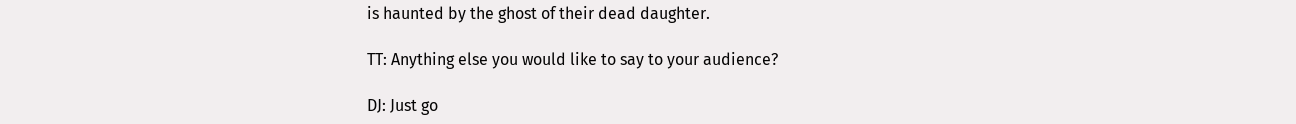is haunted by the ghost of their dead daughter.

TT: Anything else you would like to say to your audience?

DJ: Just go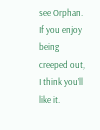see Orphan. If you enjoy being creeped out, I think you’ll like it.